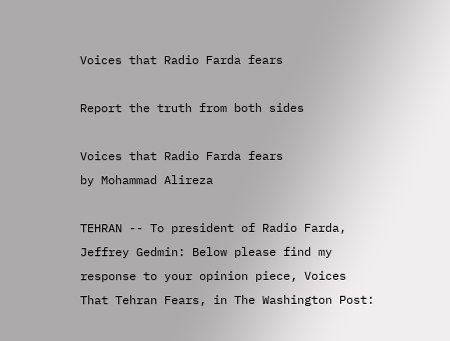Voices that Radio Farda fears

Report the truth from both sides

Voices that Radio Farda fears
by Mohammad Alireza

TEHRAN -- To president of Radio Farda, Jeffrey Gedmin: Below please find my response to your opinion piece, Voices That Tehran Fears, in The Washington Post: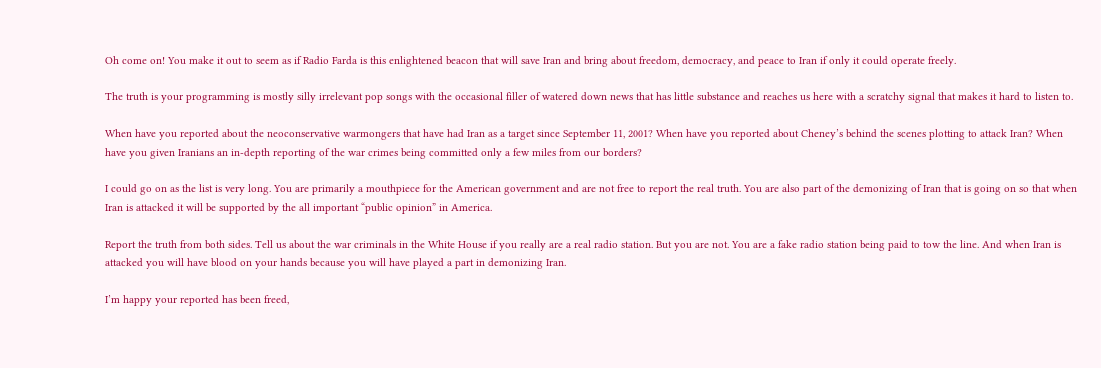Oh come on! You make it out to seem as if Radio Farda is this enlightened beacon that will save Iran and bring about freedom, democracy, and peace to Iran if only it could operate freely.

The truth is your programming is mostly silly irrelevant pop songs with the occasional filler of watered down news that has little substance and reaches us here with a scratchy signal that makes it hard to listen to.

When have you reported about the neoconservative warmongers that have had Iran as a target since September 11, 2001? When have you reported about Cheney’s behind the scenes plotting to attack Iran? When have you given Iranians an in-depth reporting of the war crimes being committed only a few miles from our borders?

I could go on as the list is very long. You are primarily a mouthpiece for the American government and are not free to report the real truth. You are also part of the demonizing of Iran that is going on so that when Iran is attacked it will be supported by the all important “public opinion” in America.

Report the truth from both sides. Tell us about the war criminals in the White House if you really are a real radio station. But you are not. You are a fake radio station being paid to tow the line. And when Iran is attacked you will have blood on your hands because you will have played a part in demonizing Iran.

I’m happy your reported has been freed,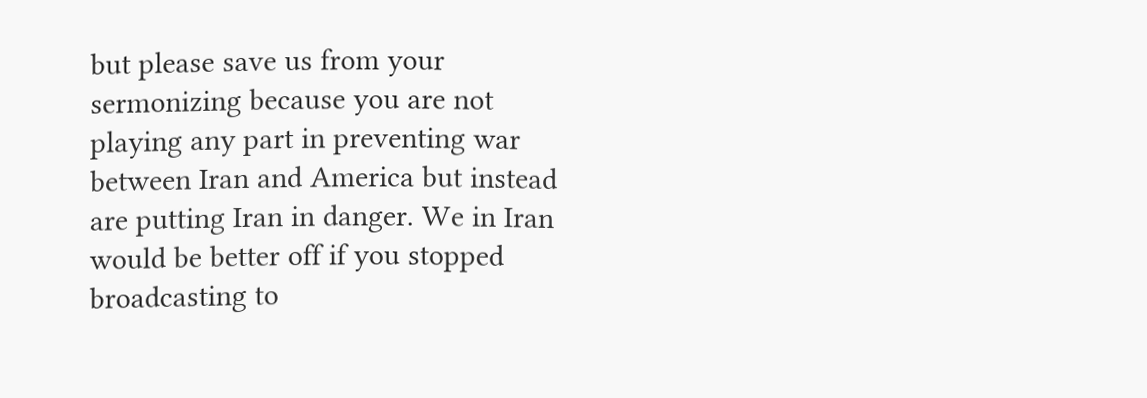but please save us from your sermonizing because you are not playing any part in preventing war between Iran and America but instead are putting Iran in danger. We in Iran would be better off if you stopped broadcasting to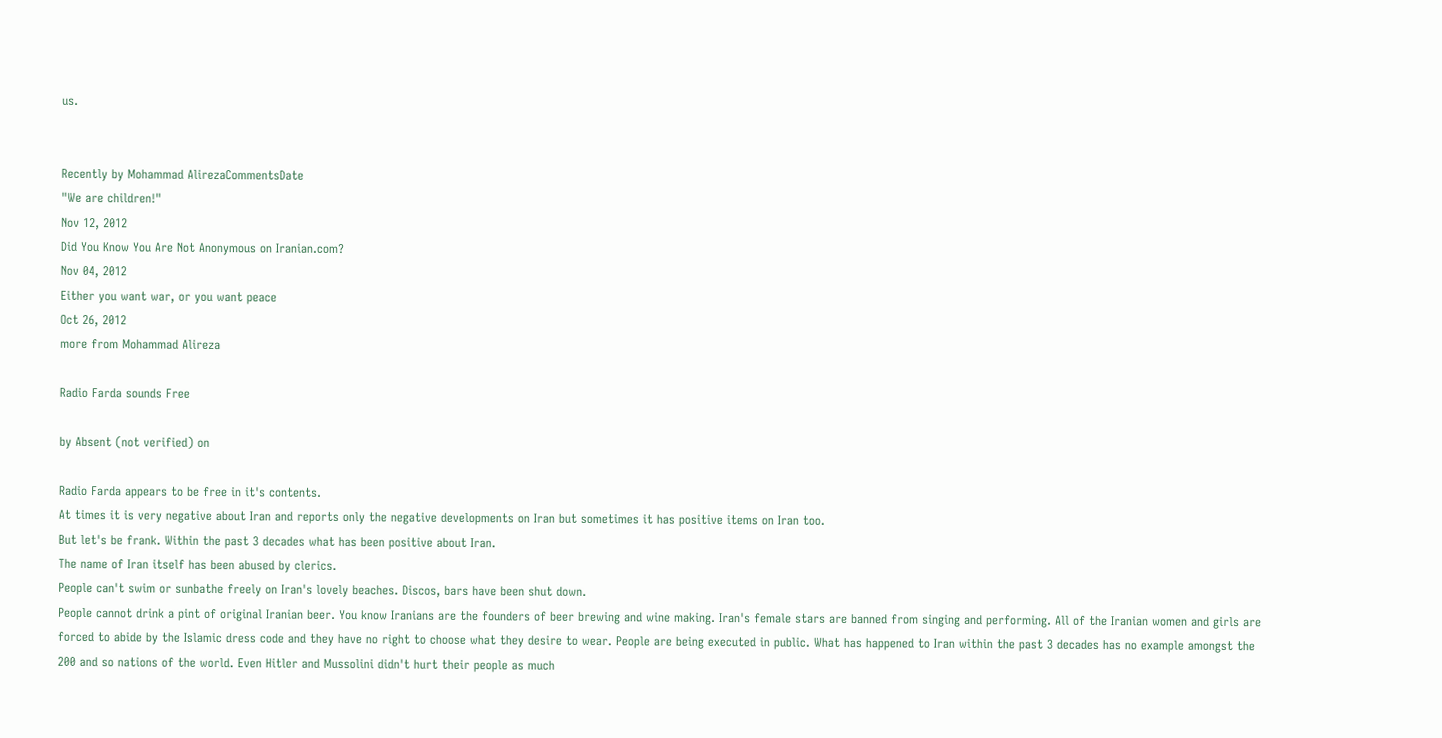us.


Recently by Mohammad AlirezaCommentsDate
"We are children!"
Nov 12, 2012
Did You Know You Are Not Anonymous on Iranian.com?
Nov 04, 2012
Either you want war, or you want peace
Oct 26, 2012
more from Mohammad Alireza

Radio Farda sounds Free

by Absent (not verified) on

Radio Farda appears to be free in it's contents.
At times it is very negative about Iran and reports only the negative developments on Iran but sometimes it has positive items on Iran too.
But let's be frank. Within the past 3 decades what has been positive about Iran.
The name of Iran itself has been abused by clerics.
People can't swim or sunbathe freely on Iran's lovely beaches. Discos, bars have been shut down.
People cannot drink a pint of original Iranian beer. You know Iranians are the founders of beer brewing and wine making. Iran's female stars are banned from singing and performing. All of the Iranian women and girls are forced to abide by the Islamic dress code and they have no right to choose what they desire to wear. People are being executed in public. What has happened to Iran within the past 3 decades has no example amongst the 200 and so nations of the world. Even Hitler and Mussolini didn't hurt their people as much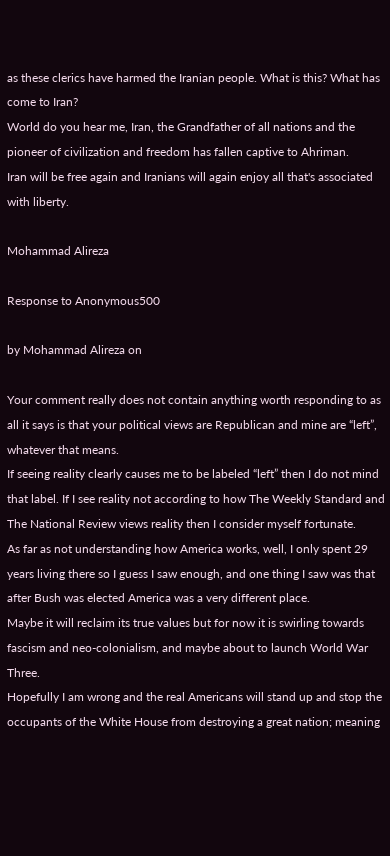as these clerics have harmed the Iranian people. What is this? What has come to Iran?
World do you hear me, Iran, the Grandfather of all nations and the pioneer of civilization and freedom has fallen captive to Ahriman.
Iran will be free again and Iranians will again enjoy all that's associated with liberty.

Mohammad Alireza

Response to Anonymous500

by Mohammad Alireza on

Your comment really does not contain anything worth responding to as all it says is that your political views are Republican and mine are “left”, whatever that means.
If seeing reality clearly causes me to be labeled “left” then I do not mind that label. If I see reality not according to how The Weekly Standard and The National Review views reality then I consider myself fortunate.
As far as not understanding how America works, well, I only spent 29 years living there so I guess I saw enough, and one thing I saw was that after Bush was elected America was a very different place.
Maybe it will reclaim its true values but for now it is swirling towards fascism and neo-colonialism, and maybe about to launch World War Three.
Hopefully I am wrong and the real Americans will stand up and stop the occupants of the White House from destroying a great nation; meaning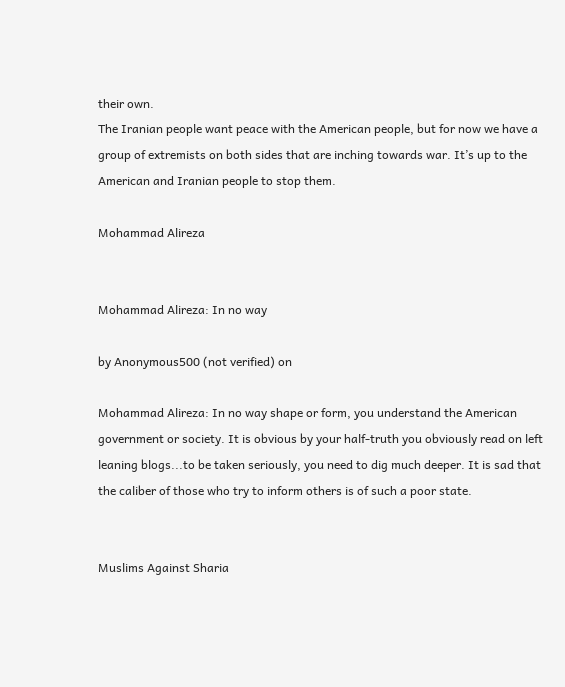their own.
The Iranian people want peace with the American people, but for now we have a group of extremists on both sides that are inching towards war. It’s up to the American and Iranian people to stop them.

Mohammad Alireza


Mohammad Alireza: In no way

by Anonymous500 (not verified) on

Mohammad Alireza: In no way shape or form, you understand the American government or society. It is obvious by your half-truth you obviously read on left leaning blogs...to be taken seriously, you need to dig much deeper. It is sad that the caliber of those who try to inform others is of such a poor state.


Muslims Against Sharia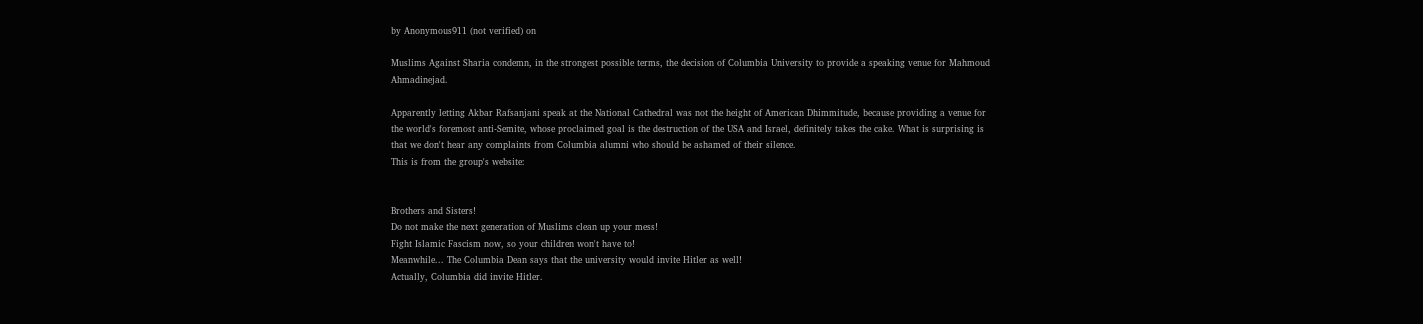by Anonymous911 (not verified) on

Muslims Against Sharia condemn, in the strongest possible terms, the decision of Columbia University to provide a speaking venue for Mahmoud Ahmadinejad.

Apparently letting Akbar Rafsanjani speak at the National Cathedral was not the height of American Dhimmitude, because providing a venue for the world's foremost anti-Semite, whose proclaimed goal is the destruction of the USA and Israel, definitely takes the cake. What is surprising is that we don't hear any complaints from Columbia alumni who should be ashamed of their silence.
This is from the group's website:


Brothers and Sisters!
Do not make the next generation of Muslims clean up your mess!
Fight Islamic Fascism now, so your children won't have to!
Meanwhile... The Columbia Dean says that the university would invite Hitler as well!
Actually, Columbia did invite Hitler.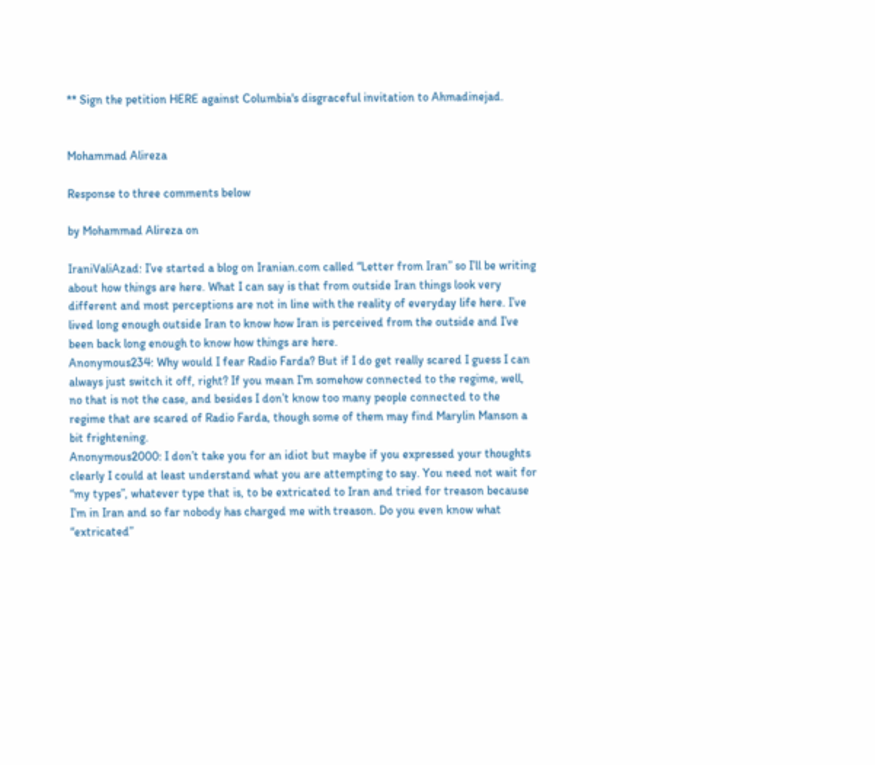** Sign the petition HERE against Columbia's disgraceful invitation to Ahmadinejad.


Mohammad Alireza

Response to three comments below

by Mohammad Alireza on

IraniValiAzad: I’ve started a blog on Iranian.com called “Letter from Iran” so I’ll be writing about how things are here. What I can say is that from outside Iran things look very different and most perceptions are not in line with the reality of everyday life here. I’ve lived long enough outside Iran to know how Iran is perceived from the outside and I’ve been back long enough to know how things are here.
Anonymous234: Why would I fear Radio Farda? But if I do get really scared I guess I can always just switch it off, right? If you mean I’m somehow connected to the regime, well, no that is not the case, and besides I don’t know too many people connected to the regime that are scared of Radio Farda, though some of them may find Marylin Manson a bit frightening.
Anonymous2000: I don’t take you for an idiot but maybe if you expressed your thoughts clearly I could at least understand what you are attempting to say. You need not wait for “my types”, whatever type that is, to be extricated to Iran and tried for treason because I’m in Iran and so far nobody has charged me with treason. Do you even know what “extricated”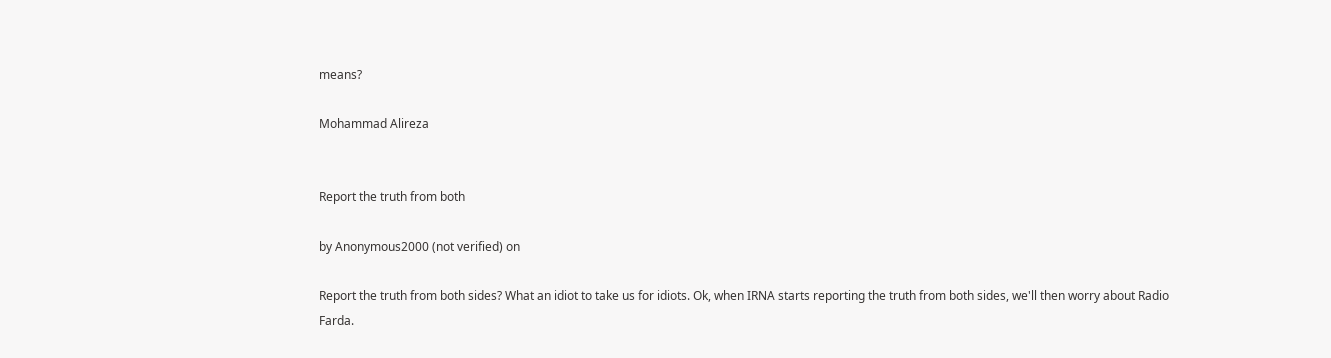means?

Mohammad Alireza


Report the truth from both

by Anonymous2000 (not verified) on

Report the truth from both sides? What an idiot to take us for idiots. Ok, when IRNA starts reporting the truth from both sides, we'll then worry about Radio Farda.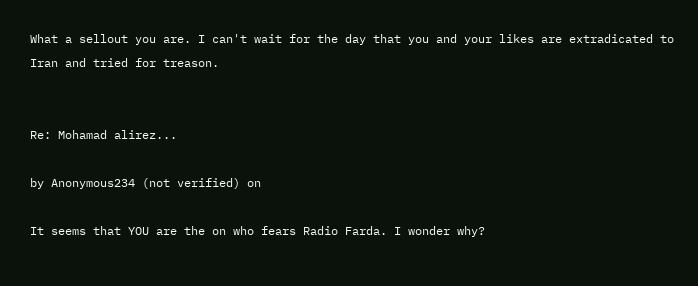What a sellout you are. I can't wait for the day that you and your likes are extradicated to Iran and tried for treason.


Re: Mohamad alirez...

by Anonymous234 (not verified) on

It seems that YOU are the on who fears Radio Farda. I wonder why?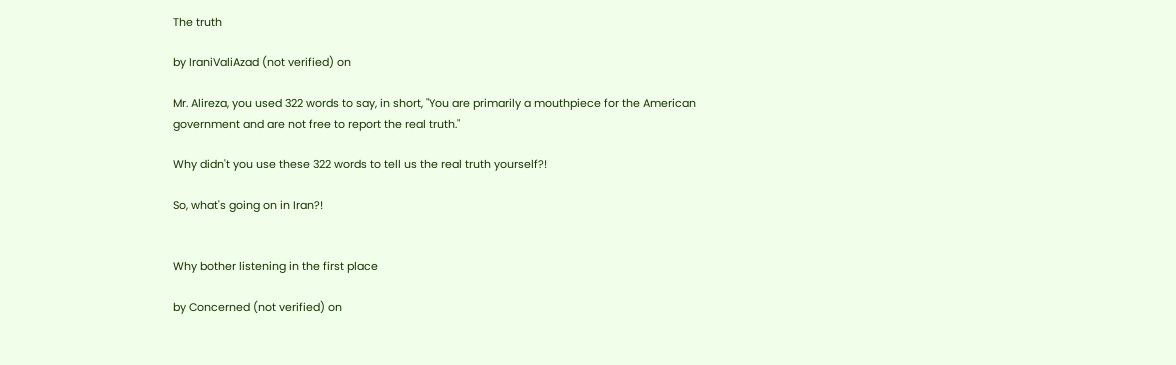The truth

by IraniValiAzad (not verified) on

Mr. Alireza, you used 322 words to say, in short, "You are primarily a mouthpiece for the American government and are not free to report the real truth."

Why didn't you use these 322 words to tell us the real truth yourself?!

So, what's going on in Iran?!


Why bother listening in the first place

by Concerned (not verified) on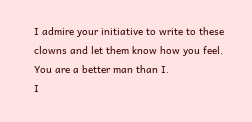I admire your initiative to write to these clowns and let them know how you feel. You are a better man than I.
I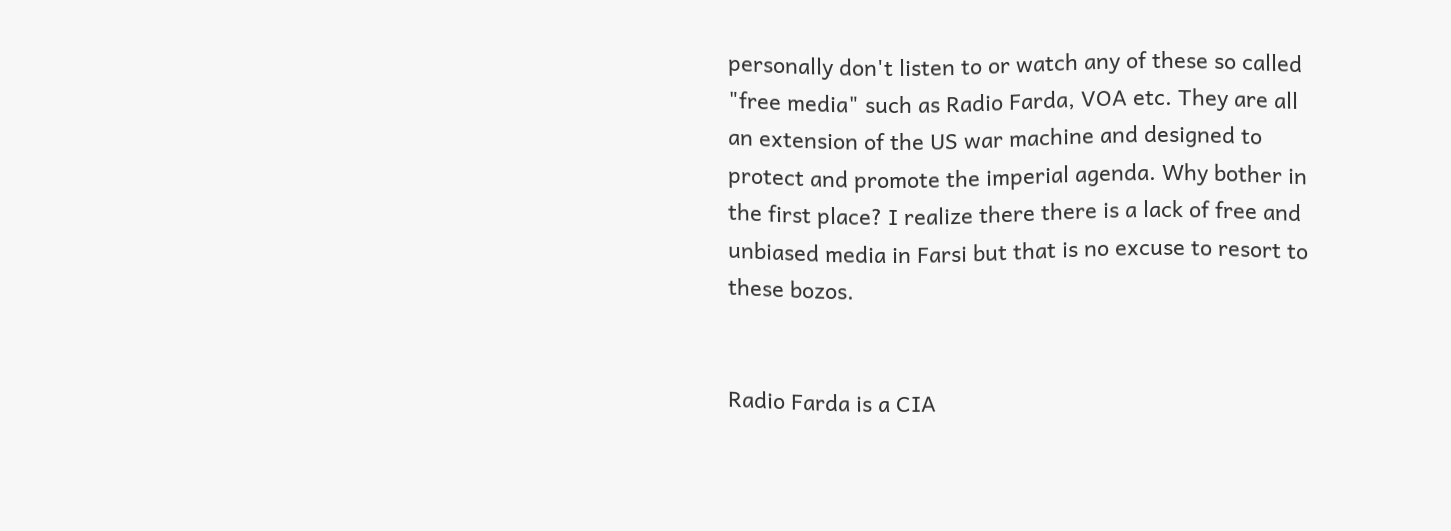personally don't listen to or watch any of these so called "free media" such as Radio Farda, VOA etc. They are all an extension of the US war machine and designed to protect and promote the imperial agenda. Why bother in the first place? I realize there there is a lack of free and unbiased media in Farsi but that is no excuse to resort to these bozos.


Radio Farda is a CIA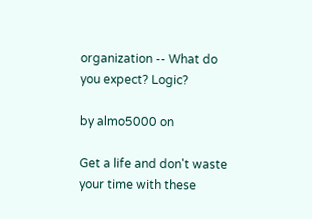organization -- What do you expect? Logic?

by almo5000 on

Get a life and don't waste your time with these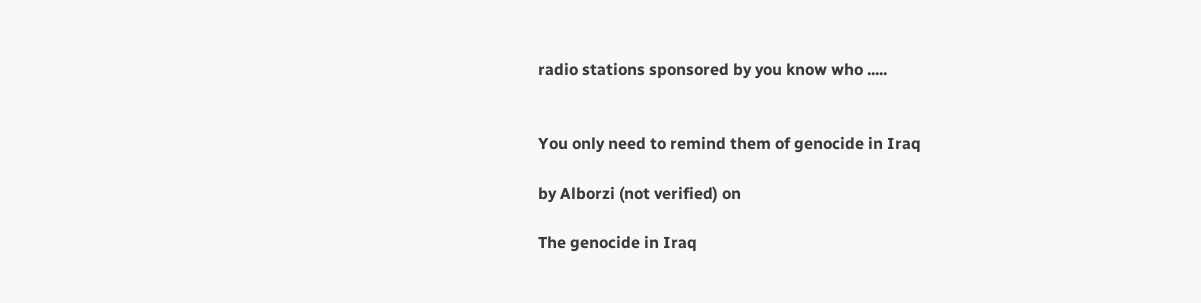radio stations sponsored by you know who .....


You only need to remind them of genocide in Iraq

by Alborzi (not verified) on

The genocide in Iraq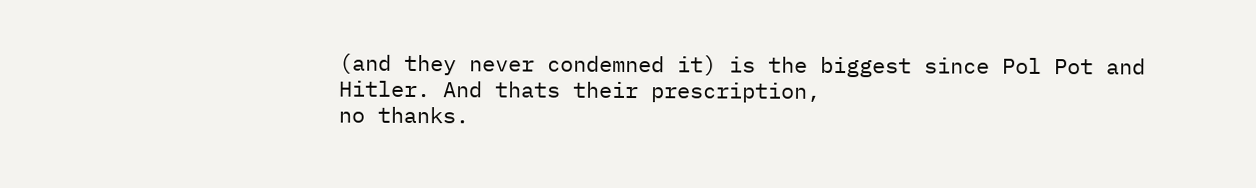(and they never condemned it) is the biggest since Pol Pot and Hitler. And thats their prescription,
no thanks.